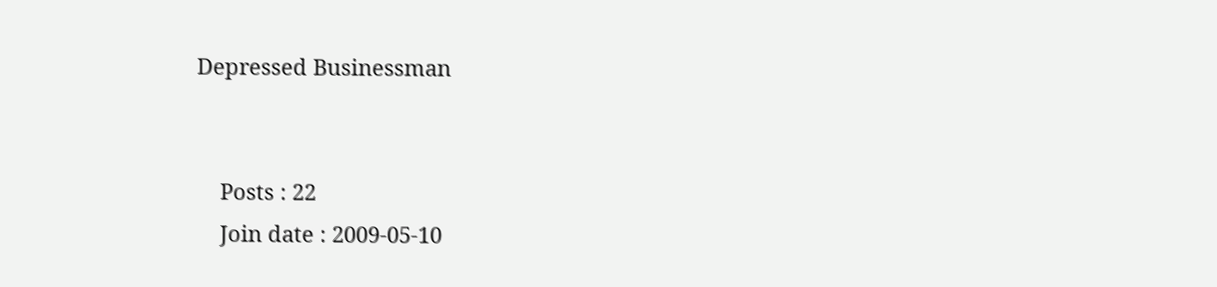Depressed Businessman


    Posts : 22
    Join date : 2009-05-10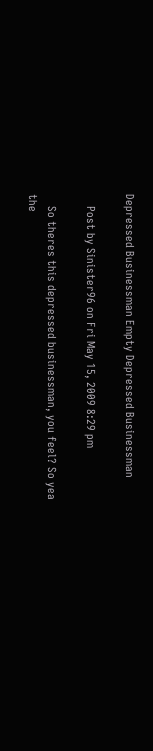Depressed Businessman Empty Depressed Businessman

    Post by Sinister96 on Fri May 15, 2009 8:29 pm

    So theres this depressed businessman, you feel? So yea the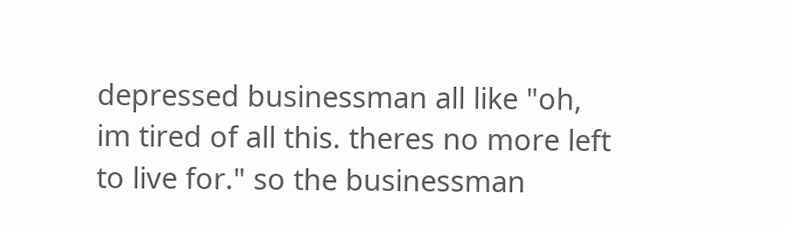depressed businessman all like "oh, im tired of all this. theres no more left to live for." so the businessman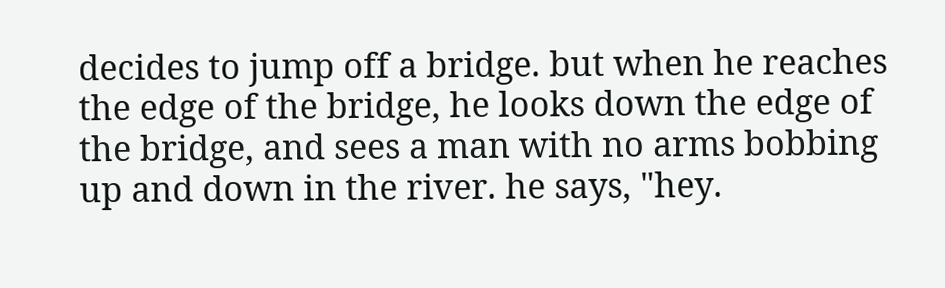decides to jump off a bridge. but when he reaches the edge of the bridge, he looks down the edge of the bridge, and sees a man with no arms bobbing up and down in the river. he says, "hey.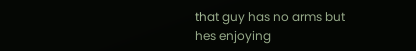that guy has no arms but hes enjoying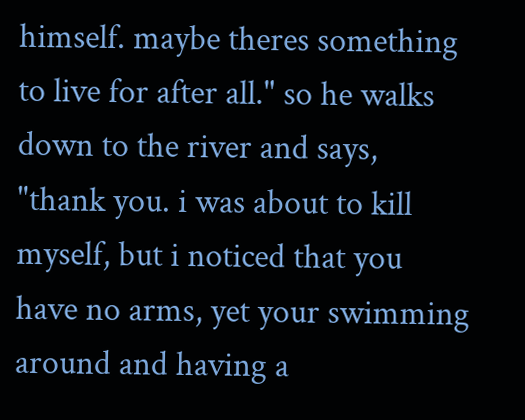himself. maybe theres something to live for after all." so he walks down to the river and says, "thank you. i was about to kill myself, but i noticed that you have no arms, yet your swimming around and having a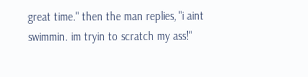great time." then the man replies, "i aint swimmin. im tryin to scratch my ass!"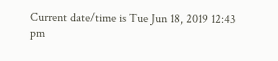Current date/time is Tue Jun 18, 2019 12:43 pm